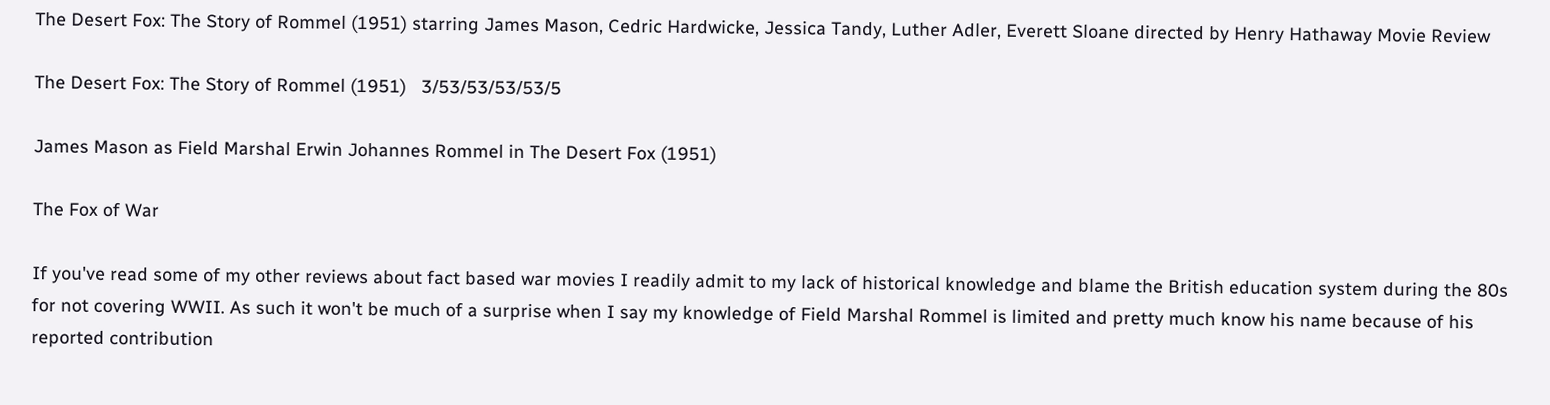The Desert Fox: The Story of Rommel (1951) starring James Mason, Cedric Hardwicke, Jessica Tandy, Luther Adler, Everett Sloane directed by Henry Hathaway Movie Review

The Desert Fox: The Story of Rommel (1951)   3/53/53/53/53/5

James Mason as Field Marshal Erwin Johannes Rommel in The Desert Fox (1951)

The Fox of War

If you've read some of my other reviews about fact based war movies I readily admit to my lack of historical knowledge and blame the British education system during the 80s for not covering WWII. As such it won't be much of a surprise when I say my knowledge of Field Marshal Rommel is limited and pretty much know his name because of his reported contribution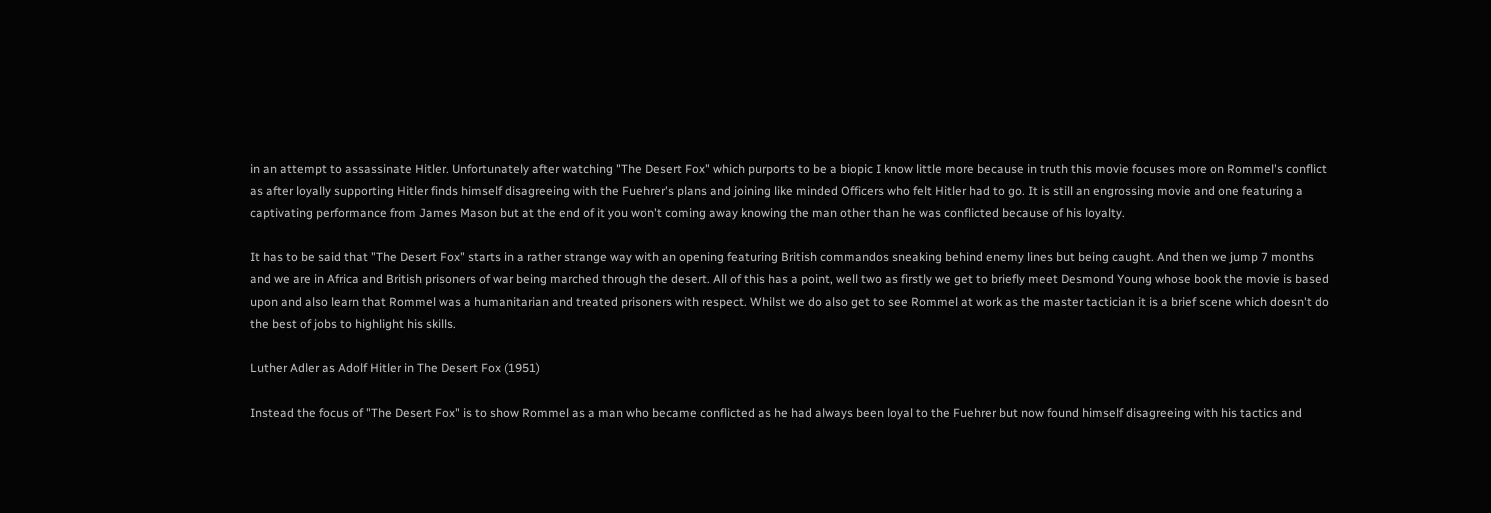in an attempt to assassinate Hitler. Unfortunately after watching "The Desert Fox" which purports to be a biopic I know little more because in truth this movie focuses more on Rommel's conflict as after loyally supporting Hitler finds himself disagreeing with the Fuehrer's plans and joining like minded Officers who felt Hitler had to go. It is still an engrossing movie and one featuring a captivating performance from James Mason but at the end of it you won't coming away knowing the man other than he was conflicted because of his loyalty.

It has to be said that "The Desert Fox" starts in a rather strange way with an opening featuring British commandos sneaking behind enemy lines but being caught. And then we jump 7 months and we are in Africa and British prisoners of war being marched through the desert. All of this has a point, well two as firstly we get to briefly meet Desmond Young whose book the movie is based upon and also learn that Rommel was a humanitarian and treated prisoners with respect. Whilst we do also get to see Rommel at work as the master tactician it is a brief scene which doesn't do the best of jobs to highlight his skills.

Luther Adler as Adolf Hitler in The Desert Fox (1951)

Instead the focus of "The Desert Fox" is to show Rommel as a man who became conflicted as he had always been loyal to the Fuehrer but now found himself disagreeing with his tactics and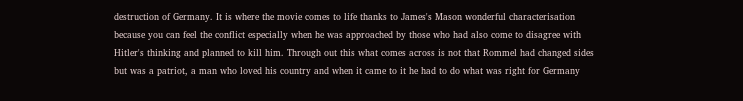destruction of Germany. It is where the movie comes to life thanks to James's Mason wonderful characterisation because you can feel the conflict especially when he was approached by those who had also come to disagree with Hitler's thinking and planned to kill him. Through out this what comes across is not that Rommel had changed sides but was a patriot, a man who loved his country and when it came to it he had to do what was right for Germany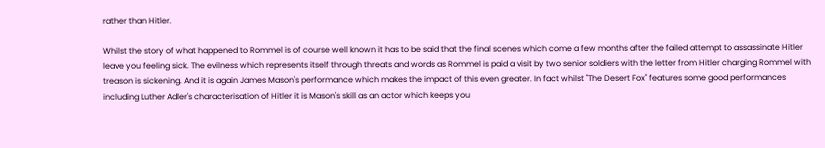rather than Hitler.

Whilst the story of what happened to Rommel is of course well known it has to be said that the final scenes which come a few months after the failed attempt to assassinate Hitler leave you feeling sick. The evilness which represents itself through threats and words as Rommel is paid a visit by two senior soldiers with the letter from Hitler charging Rommel with treason is sickening. And it is again James Mason's performance which makes the impact of this even greater. In fact whilst "The Desert Fox" features some good performances including Luther Adler's characterisation of Hitler it is Mason's skill as an actor which keeps you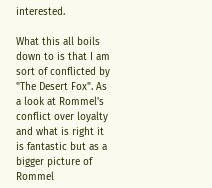interested.

What this all boils down to is that I am sort of conflicted by "The Desert Fox". As a look at Rommel's conflict over loyalty and what is right it is fantastic but as a bigger picture of Rommel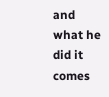and what he did it comes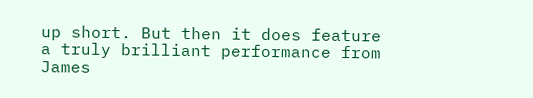up short. But then it does feature a truly brilliant performance from James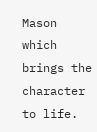Mason which brings the character to life.